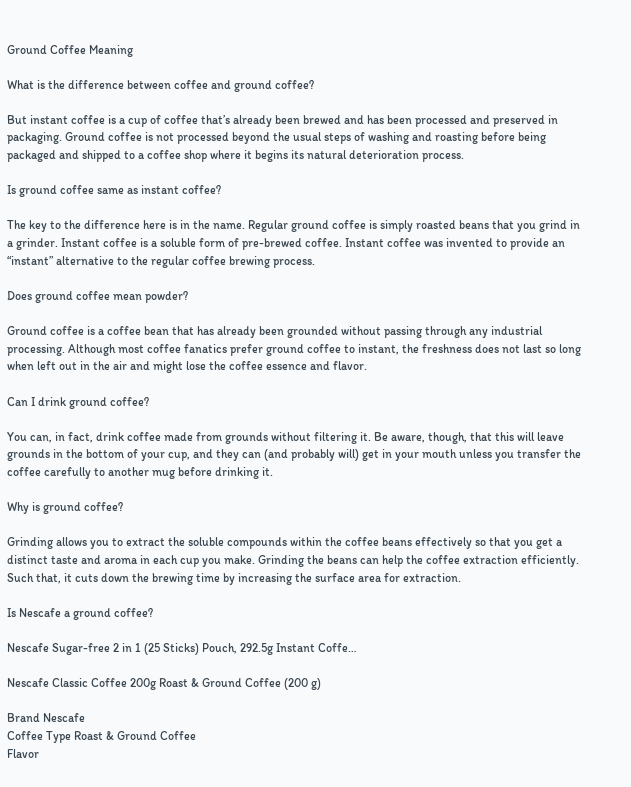Ground Coffee Meaning

What is the difference between coffee and ground coffee?

But instant coffee is a cup of coffee that’s already been brewed and has been processed and preserved in packaging. Ground coffee is not processed beyond the usual steps of washing and roasting before being packaged and shipped to a coffee shop where it begins its natural deterioration process.

Is ground coffee same as instant coffee?

The key to the difference here is in the name. Regular ground coffee is simply roasted beans that you grind in a grinder. Instant coffee is a soluble form of pre-brewed coffee. Instant coffee was invented to provide an “instant” alternative to the regular coffee brewing process.

Does ground coffee mean powder?

Ground coffee is a coffee bean that has already been grounded without passing through any industrial processing. Although most coffee fanatics prefer ground coffee to instant, the freshness does not last so long when left out in the air and might lose the coffee essence and flavor.

Can I drink ground coffee?

You can, in fact, drink coffee made from grounds without filtering it. Be aware, though, that this will leave grounds in the bottom of your cup, and they can (and probably will) get in your mouth unless you transfer the coffee carefully to another mug before drinking it.

Why is ground coffee?

Grinding allows you to extract the soluble compounds within the coffee beans effectively so that you get a distinct taste and aroma in each cup you make. Grinding the beans can help the coffee extraction efficiently. Such that, it cuts down the brewing time by increasing the surface area for extraction.

Is Nescafe a ground coffee?

Nescafe Sugar-free 2 in 1 (25 Sticks) Pouch, 292.5g Instant Coffe…

Nescafe Classic Coffee 200g Roast & Ground Coffee (200 g)

Brand Nescafe
Coffee Type Roast & Ground Coffee
Flavor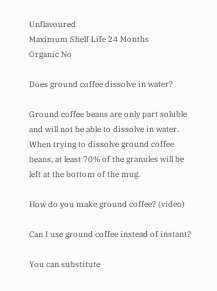Unflavoured
Maximum Shelf Life 24 Months
Organic No

Does ground coffee dissolve in water?

Ground coffee beans are only part soluble and will not be able to dissolve in water. When trying to dissolve ground coffee beans, at least 70% of the granules will be left at the bottom of the mug.

How do you make ground coffee? (video)

Can I use ground coffee instead of instant?

You can substitute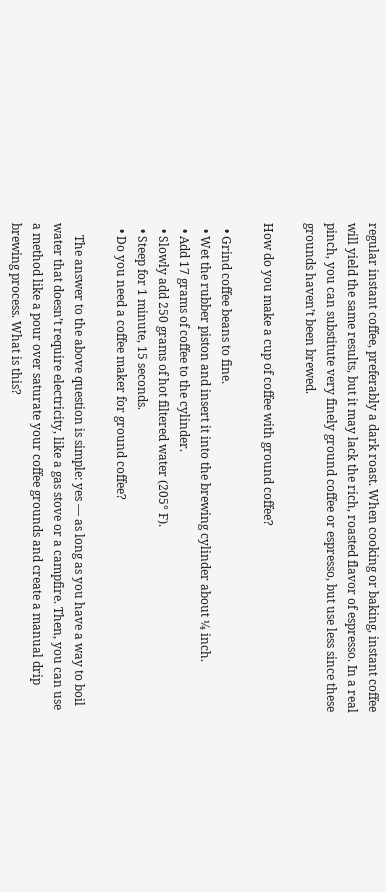regular instant coffee, preferably a dark roast. When cooking or baking, instant coffee will yield the same results, but it may lack the rich, roasted flavor of espresso. In a real pinch, you can substitute very finely ground coffee or espresso, but use less since these grounds haven’t been brewed.

How do you make a cup of coffee with ground coffee?

  • Grind coffee beans to fine.
  • Wet the rubber piston and insert it into the brewing cylinder about ¼ inch.
  • Add 17 grams of coffee to the cylinder.
  • Slowly add 250 grams of hot filtered water (205° F).
  • Steep for 1 minute, 15 seconds.
  • Do you need a coffee maker for ground coffee?

    The answer to the above question is simple: yes — as long as you have a way to boil water that doesn’t require electricity, like a gas stove or a campfire. Then, you can use a method like a pour over saturate your coffee grounds and create a manual drip brewing process. What is this?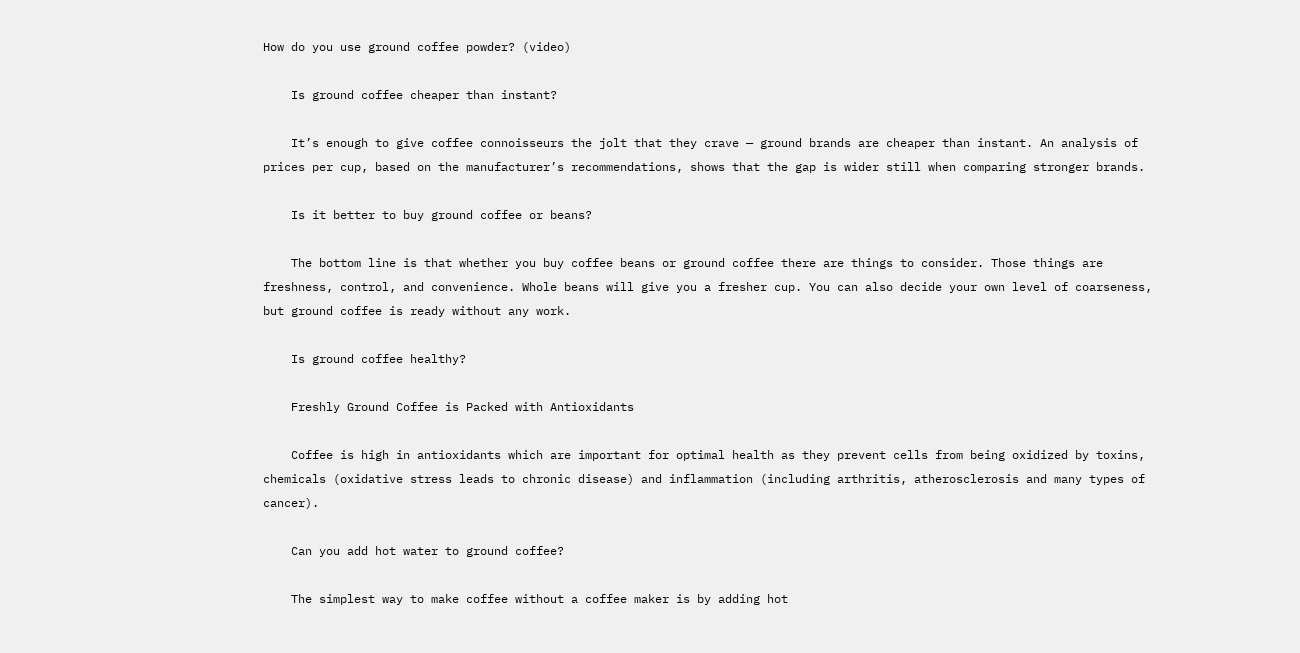How do you use ground coffee powder? (video)

    Is ground coffee cheaper than instant?

    It’s enough to give coffee connoisseurs the jolt that they crave — ground brands are cheaper than instant. An analysis of prices per cup, based on the manufacturer’s recommendations, shows that the gap is wider still when comparing stronger brands.

    Is it better to buy ground coffee or beans?

    The bottom line is that whether you buy coffee beans or ground coffee there are things to consider. Those things are freshness, control, and convenience. Whole beans will give you a fresher cup. You can also decide your own level of coarseness, but ground coffee is ready without any work.

    Is ground coffee healthy?

    Freshly Ground Coffee is Packed with Antioxidants

    Coffee is high in antioxidants which are important for optimal health as they prevent cells from being oxidized by toxins, chemicals (oxidative stress leads to chronic disease) and inflammation (including arthritis, atherosclerosis and many types of cancer).

    Can you add hot water to ground coffee?

    The simplest way to make coffee without a coffee maker is by adding hot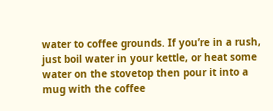water to coffee grounds. If you’re in a rush, just boil water in your kettle, or heat some water on the stovetop then pour it into a mug with the coffee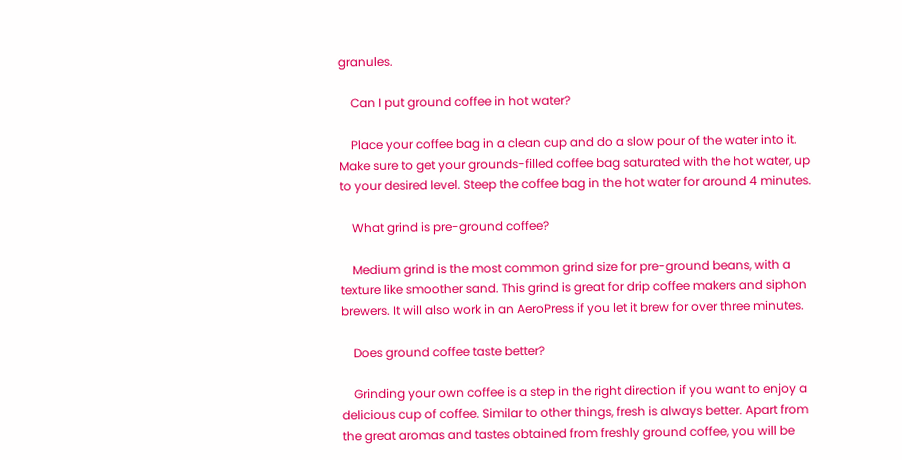granules.

    Can I put ground coffee in hot water?

    Place your coffee bag in a clean cup and do a slow pour of the water into it. Make sure to get your grounds-filled coffee bag saturated with the hot water, up to your desired level. Steep the coffee bag in the hot water for around 4 minutes.

    What grind is pre-ground coffee?

    Medium grind is the most common grind size for pre-ground beans, with a texture like smoother sand. This grind is great for drip coffee makers and siphon brewers. It will also work in an AeroPress if you let it brew for over three minutes.

    Does ground coffee taste better?

    Grinding your own coffee is a step in the right direction if you want to enjoy a delicious cup of coffee. Similar to other things, fresh is always better. Apart from the great aromas and tastes obtained from freshly ground coffee, you will be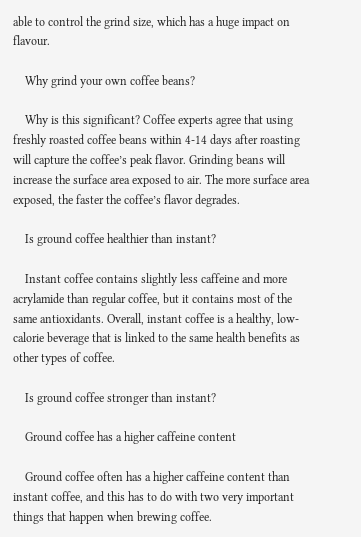able to control the grind size, which has a huge impact on flavour.

    Why grind your own coffee beans?

    Why is this significant? Coffee experts agree that using freshly roasted coffee beans within 4-14 days after roasting will capture the coffee’s peak flavor. Grinding beans will increase the surface area exposed to air. The more surface area exposed, the faster the coffee’s flavor degrades.

    Is ground coffee healthier than instant?

    Instant coffee contains slightly less caffeine and more acrylamide than regular coffee, but it contains most of the same antioxidants. Overall, instant coffee is a healthy, low-calorie beverage that is linked to the same health benefits as other types of coffee.

    Is ground coffee stronger than instant?

    Ground coffee has a higher caffeine content

    Ground coffee often has a higher caffeine content than instant coffee, and this has to do with two very important things that happen when brewing coffee.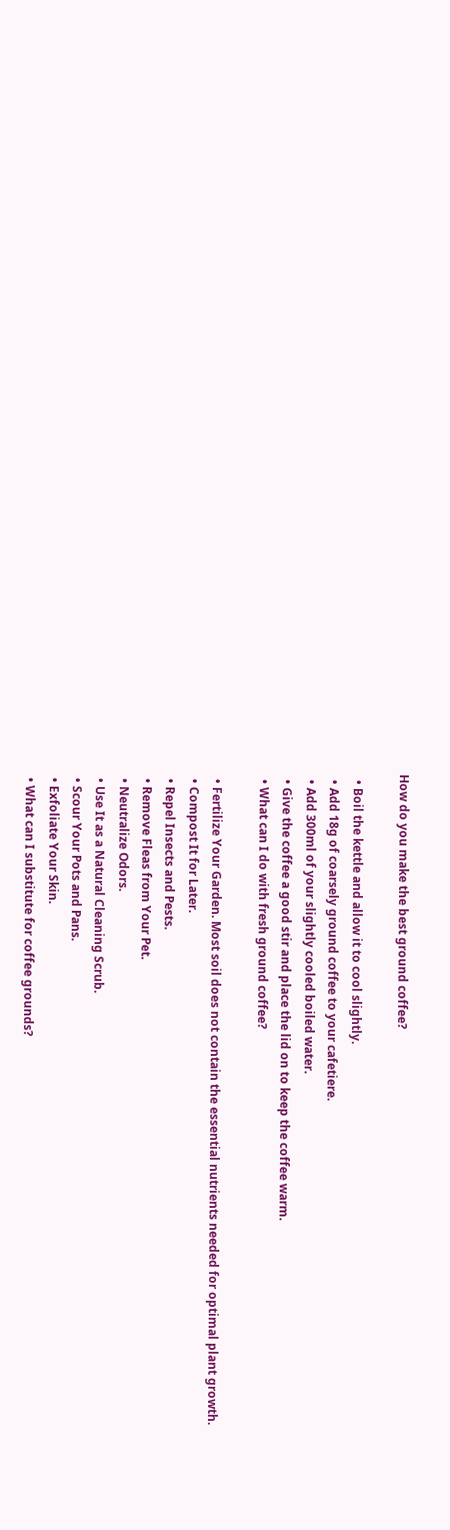How do you make the best ground coffee?

  • Boil the kettle and allow it to cool slightly.
  • Add 18g of coarsely ground coffee to your cafetiere.
  • Add 300ml of your slightly cooled boiled water.
  • Give the coffee a good stir and place the lid on to keep the coffee warm.
  • What can I do with fresh ground coffee?

  • Fertilize Your Garden. Most soil does not contain the essential nutrients needed for optimal plant growth.
  • Compost It for Later.
  • Repel Insects and Pests.
  • Remove Fleas from Your Pet.
  • Neutralize Odors.
  • Use It as a Natural Cleaning Scrub.
  • Scour Your Pots and Pans.
  • Exfoliate Your Skin.
  • What can I substitute for coffee grounds?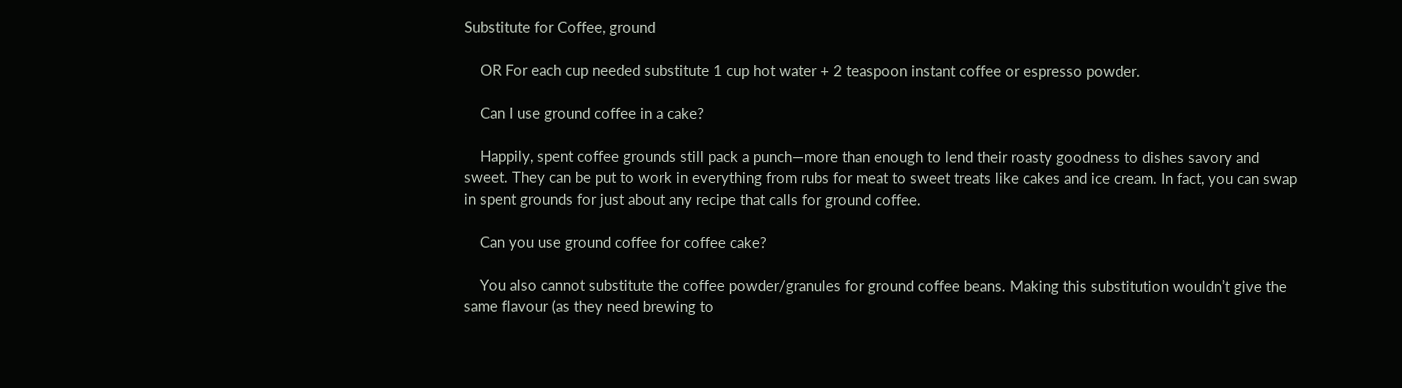Substitute for Coffee, ground

    OR For each cup needed substitute 1 cup hot water + 2 teaspoon instant coffee or espresso powder.

    Can I use ground coffee in a cake?

    Happily, spent coffee grounds still pack a punch—more than enough to lend their roasty goodness to dishes savory and sweet. They can be put to work in everything from rubs for meat to sweet treats like cakes and ice cream. In fact, you can swap in spent grounds for just about any recipe that calls for ground coffee.

    Can you use ground coffee for coffee cake?

    You also cannot substitute the coffee powder/granules for ground coffee beans. Making this substitution wouldn’t give the same flavour (as they need brewing to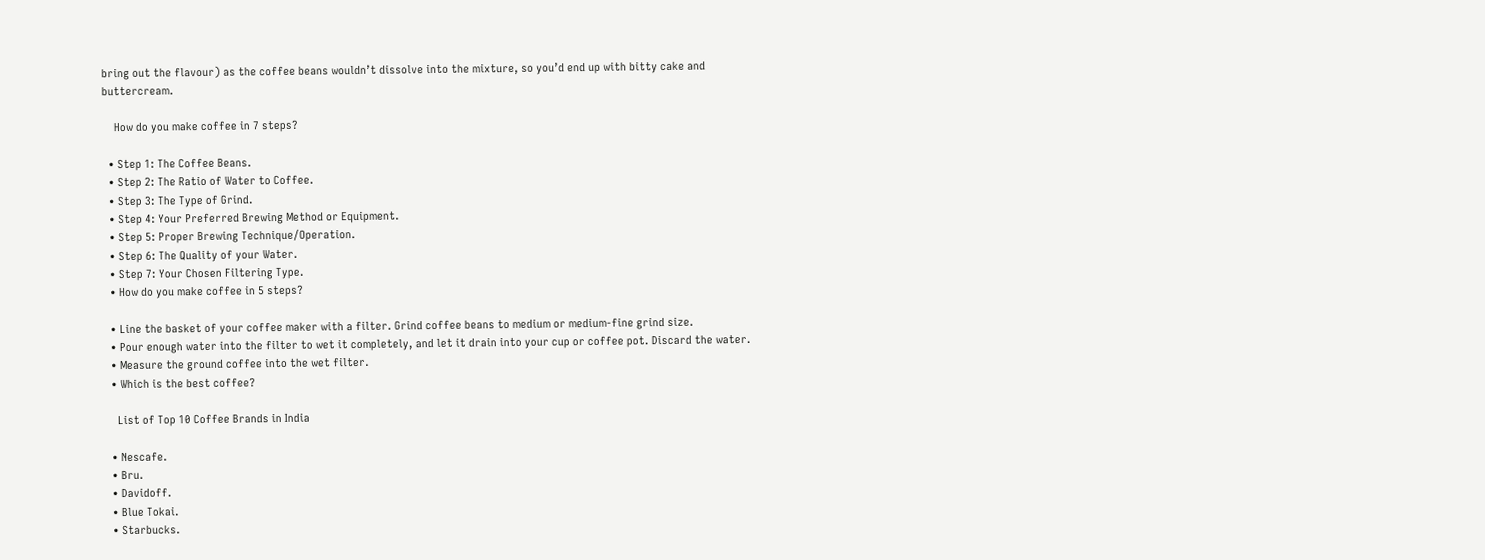bring out the flavour) as the coffee beans wouldn’t dissolve into the mixture, so you’d end up with bitty cake and buttercream.

    How do you make coffee in 7 steps?

  • Step 1: The Coffee Beans.
  • Step 2: The Ratio of Water to Coffee.
  • Step 3: The Type of Grind.
  • Step 4: Your Preferred Brewing Method or Equipment.
  • Step 5: Proper Brewing Technique/Operation.
  • Step 6: The Quality of your Water.
  • Step 7: Your Chosen Filtering Type.
  • How do you make coffee in 5 steps?

  • Line the basket of your coffee maker with a filter. Grind coffee beans to medium or medium-fine grind size.
  • Pour enough water into the filter to wet it completely, and let it drain into your cup or coffee pot. Discard the water.
  • Measure the ground coffee into the wet filter.
  • Which is the best coffee?

    List of Top 10 Coffee Brands in India

  • Nescafe.
  • Bru.
  • Davidoff.
  • Blue Tokai.
  • Starbucks.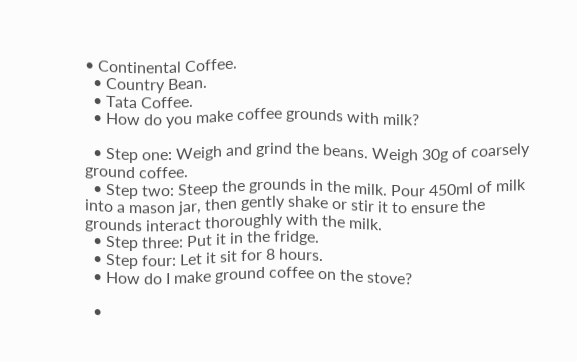• Continental Coffee.
  • Country Bean.
  • Tata Coffee.
  • How do you make coffee grounds with milk?

  • Step one: Weigh and grind the beans. Weigh 30g of coarsely ground coffee.
  • Step two: Steep the grounds in the milk. Pour 450ml of milk into a mason jar, then gently shake or stir it to ensure the grounds interact thoroughly with the milk.
  • Step three: Put it in the fridge.
  • Step four: Let it sit for 8 hours.
  • How do I make ground coffee on the stove?

  •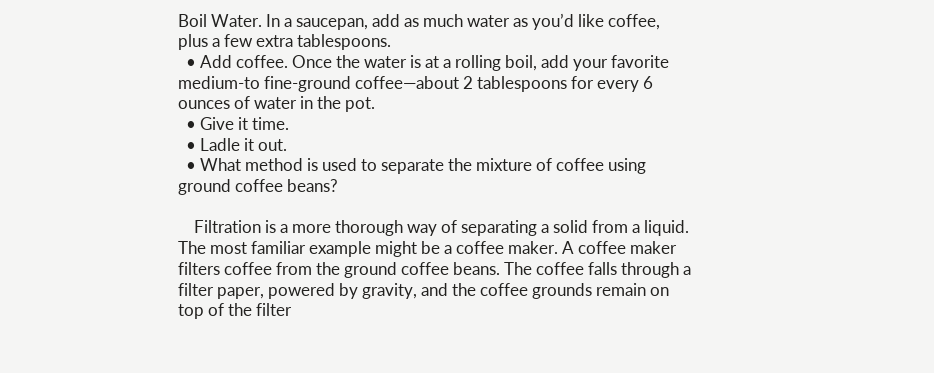Boil Water. In a saucepan, add as much water as you’d like coffee, plus a few extra tablespoons.
  • Add coffee. Once the water is at a rolling boil, add your favorite medium-to fine-ground coffee—about 2 tablespoons for every 6 ounces of water in the pot.
  • Give it time.
  • Ladle it out.
  • What method is used to separate the mixture of coffee using ground coffee beans?

    Filtration is a more thorough way of separating a solid from a liquid. The most familiar example might be a coffee maker. A coffee maker filters coffee from the ground coffee beans. The coffee falls through a filter paper, powered by gravity, and the coffee grounds remain on top of the filter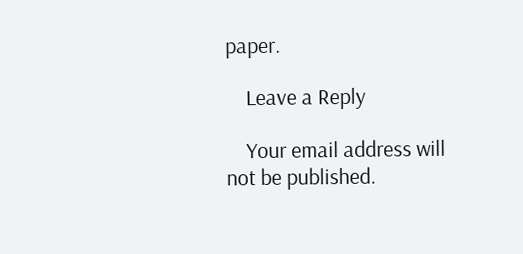paper.

    Leave a Reply

    Your email address will not be published.